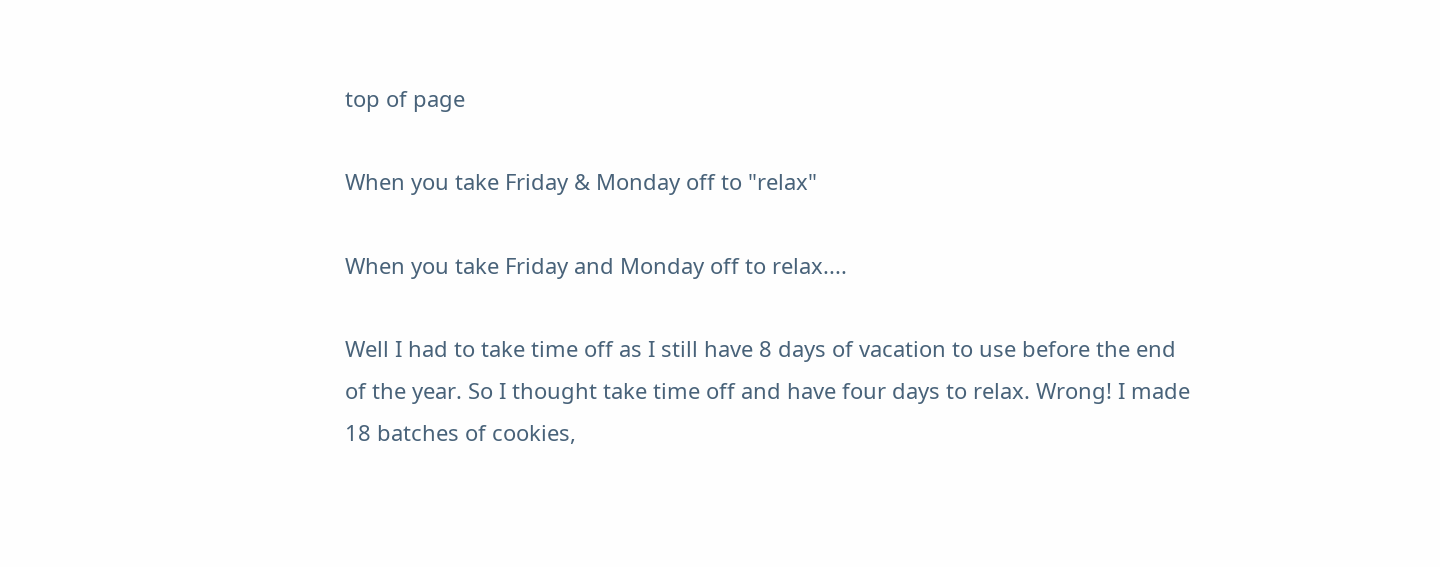top of page

When you take Friday & Monday off to "relax"

When you take Friday and Monday off to relax....

Well I had to take time off as I still have 8 days of vacation to use before the end of the year. So I thought take time off and have four days to relax. Wrong! I made 18 batches of cookies,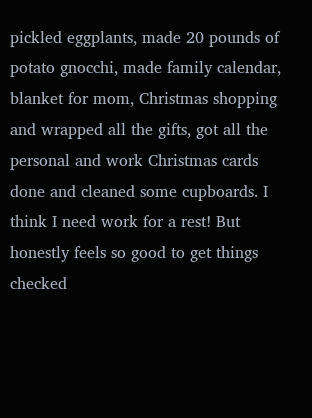pickled eggplants, made 20 pounds of potato gnocchi, made family calendar, blanket for mom, Christmas shopping and wrapped all the gifts, got all the personal and work Christmas cards done and cleaned some cupboards. I think I need work for a rest! But honestly feels so good to get things checked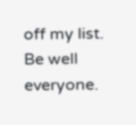off my list. Be well everyone.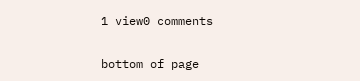1 view0 comments


bottom of page